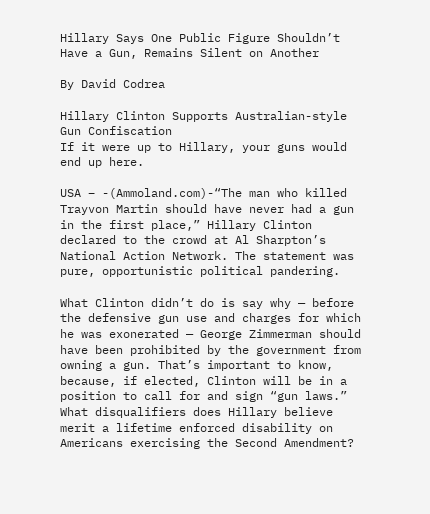Hillary Says One Public Figure Shouldn’t Have a Gun, Remains Silent on Another

By David Codrea

Hillary Clinton Supports Australian-style Gun Confiscation
If it were up to Hillary, your guns would end up here.

USA – -(Ammoland.com)-“The man who killed Trayvon Martin should have never had a gun in the first place,” Hillary Clinton declared to the crowd at Al Sharpton’s National Action Network. The statement was pure, opportunistic political pandering.

What Clinton didn’t do is say why — before the defensive gun use and charges for which he was exonerated — George Zimmerman should have been prohibited by the government from owning a gun. That’s important to know, because, if elected, Clinton will be in a position to call for and sign “gun laws.” What disqualifiers does Hillary believe merit a lifetime enforced disability on Americans exercising the Second Amendment?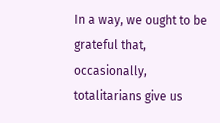In a way, we ought to be grateful that, occasionally, totalitarians give us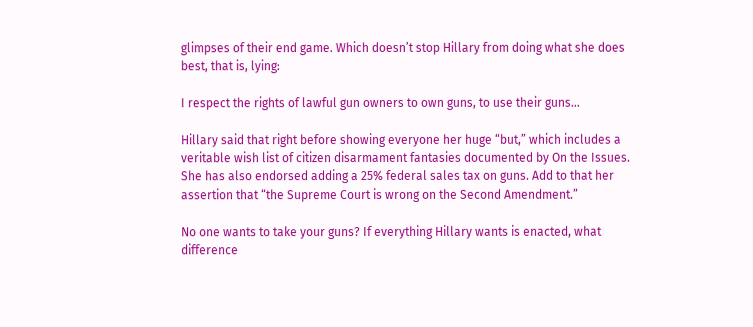glimpses of their end game. Which doesn’t stop Hillary from doing what she does best, that is, lying:

I respect the rights of lawful gun owners to own guns, to use their guns…

Hillary said that right before showing everyone her huge “but,” which includes a veritable wish list of citizen disarmament fantasies documented by On the Issues. She has also endorsed adding a 25% federal sales tax on guns. Add to that her assertion that “the Supreme Court is wrong on the Second Amendment.”

No one wants to take your guns? If everything Hillary wants is enacted, what difference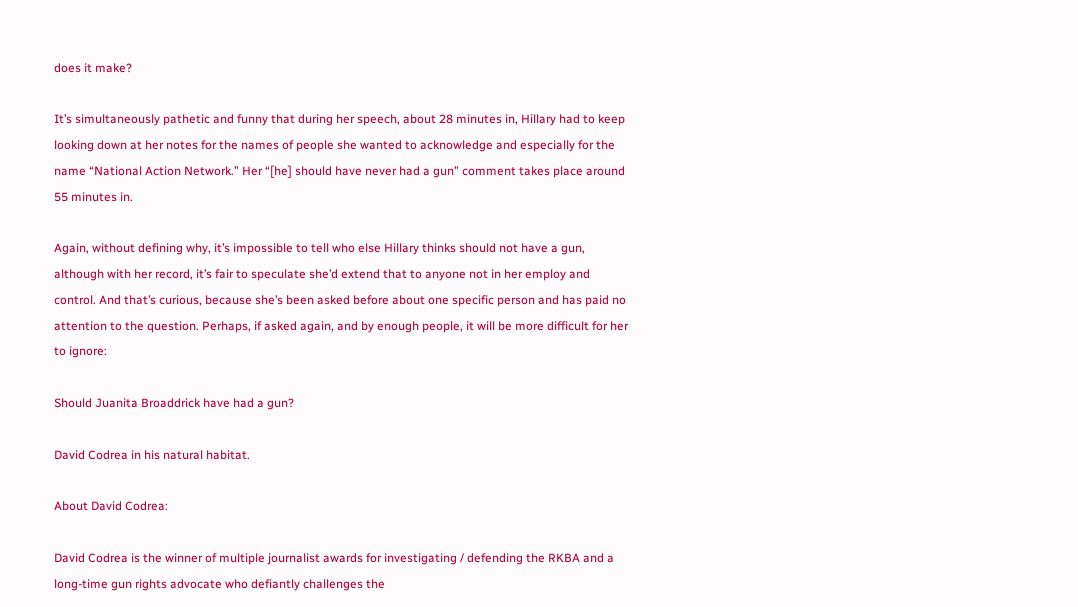does it make?

It’s simultaneously pathetic and funny that during her speech, about 28 minutes in, Hillary had to keep looking down at her notes for the names of people she wanted to acknowledge and especially for the name “National Action Network.” Her “[he] should have never had a gun” comment takes place around 55 minutes in.

Again, without defining why, it’s impossible to tell who else Hillary thinks should not have a gun, although with her record, it’s fair to speculate she’d extend that to anyone not in her employ and control. And that’s curious, because she’s been asked before about one specific person and has paid no attention to the question. Perhaps, if asked again, and by enough people, it will be more difficult for her to ignore:

Should Juanita Broaddrick have had a gun?

David Codrea in his natural habitat.

About David Codrea:

David Codrea is the winner of multiple journalist awards for investigating / defending the RKBA and a long-time gun rights advocate who defiantly challenges the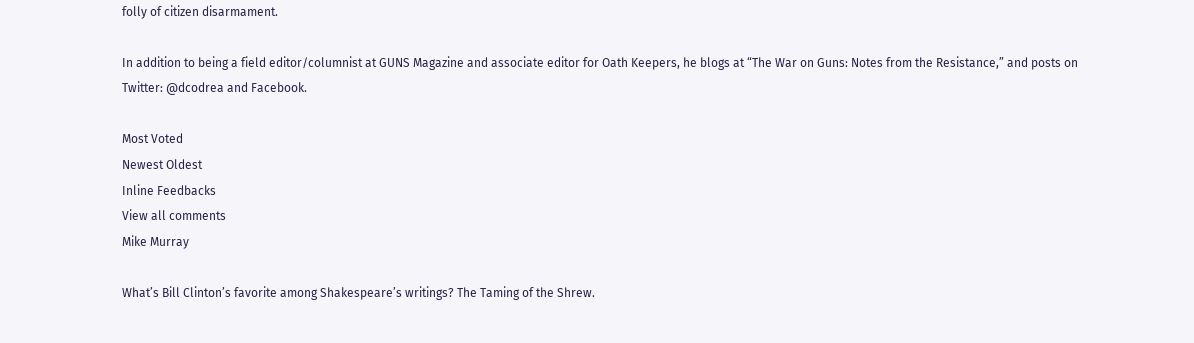folly of citizen disarmament.

In addition to being a field editor/columnist at GUNS Magazine and associate editor for Oath Keepers, he blogs at “The War on Guns: Notes from the Resistance,” and posts on Twitter: @dcodrea and Facebook.

Most Voted
Newest Oldest
Inline Feedbacks
View all comments
Mike Murray

What’s Bill Clinton’s favorite among Shakespeare’s writings? The Taming of the Shrew.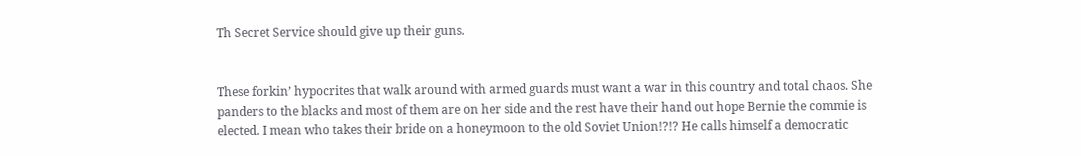Th Secret Service should give up their guns.


These forkin’ hypocrites that walk around with armed guards must want a war in this country and total chaos. She panders to the blacks and most of them are on her side and the rest have their hand out hope Bernie the commie is elected. I mean who takes their bride on a honeymoon to the old Soviet Union!?!? He calls himself a democratic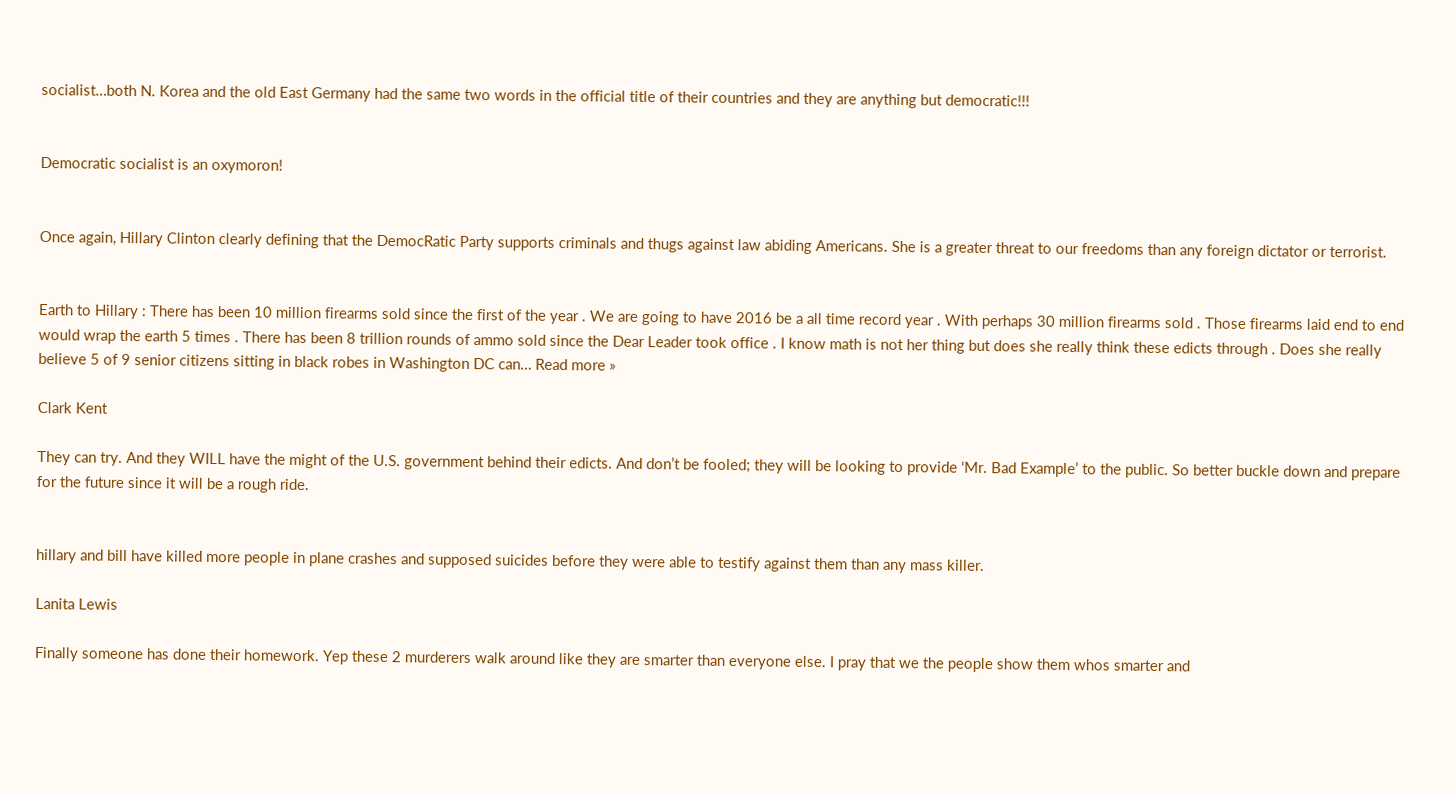socialist…both N. Korea and the old East Germany had the same two words in the official title of their countries and they are anything but democratic!!!


Democratic socialist is an oxymoron!


Once again, Hillary Clinton clearly defining that the DemocRatic Party supports criminals and thugs against law abiding Americans. She is a greater threat to our freedoms than any foreign dictator or terrorist.


Earth to Hillary : There has been 10 million firearms sold since the first of the year . We are going to have 2016 be a all time record year . With perhaps 30 million firearms sold . Those firearms laid end to end would wrap the earth 5 times . There has been 8 trillion rounds of ammo sold since the Dear Leader took office . I know math is not her thing but does she really think these edicts through . Does she really believe 5 of 9 senior citizens sitting in black robes in Washington DC can… Read more »

Clark Kent

They can try. And they WILL have the might of the U.S. government behind their edicts. And don’t be fooled; they will be looking to provide ‘Mr. Bad Example’ to the public. So better buckle down and prepare for the future since it will be a rough ride.


hillary and bill have killed more people in plane crashes and supposed suicides before they were able to testify against them than any mass killer.

Lanita Lewis

Finally someone has done their homework. Yep these 2 murderers walk around like they are smarter than everyone else. I pray that we the people show them whos smarter and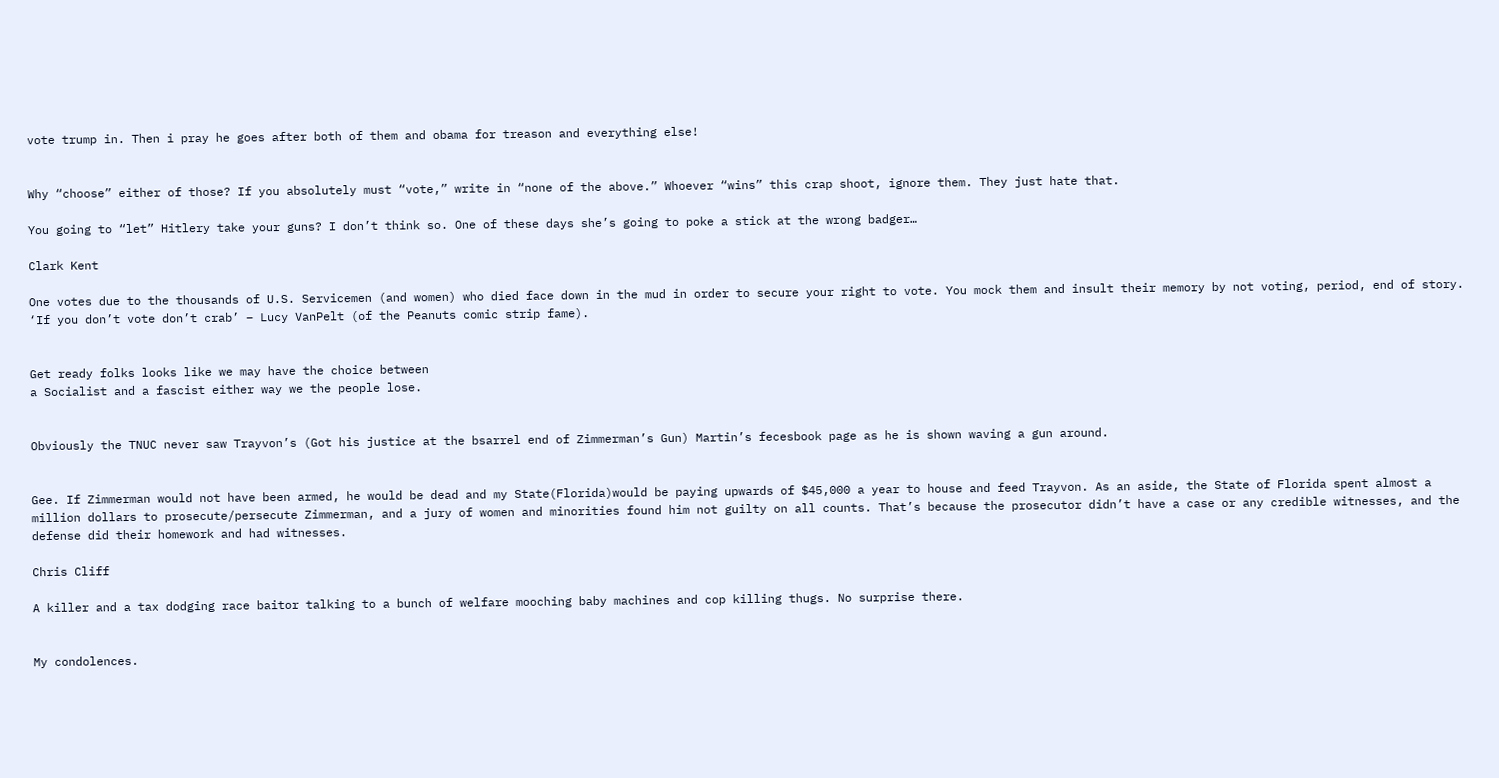vote trump in. Then i pray he goes after both of them and obama for treason and everything else!


Why “choose” either of those? If you absolutely must “vote,” write in “none of the above.” Whoever “wins” this crap shoot, ignore them. They just hate that.

You going to “let” Hitlery take your guns? I don’t think so. One of these days she’s going to poke a stick at the wrong badger…

Clark Kent

One votes due to the thousands of U.S. Servicemen (and women) who died face down in the mud in order to secure your right to vote. You mock them and insult their memory by not voting, period, end of story. ‘If you don’t vote don’t crab’ – Lucy VanPelt (of the Peanuts comic strip fame).


Get ready folks looks like we may have the choice between
a Socialist and a fascist either way we the people lose.


Obviously the TNUC never saw Trayvon’s (Got his justice at the bsarrel end of Zimmerman’s Gun) Martin’s fecesbook page as he is shown waving a gun around.


Gee. If Zimmerman would not have been armed, he would be dead and my State(Florida)would be paying upwards of $45,000 a year to house and feed Trayvon. As an aside, the State of Florida spent almost a million dollars to prosecute/persecute Zimmerman, and a jury of women and minorities found him not guilty on all counts. That’s because the prosecutor didn’t have a case or any credible witnesses, and the defense did their homework and had witnesses.

Chris Cliff

A killer and a tax dodging race baitor talking to a bunch of welfare mooching baby machines and cop killing thugs. No surprise there.


My condolences.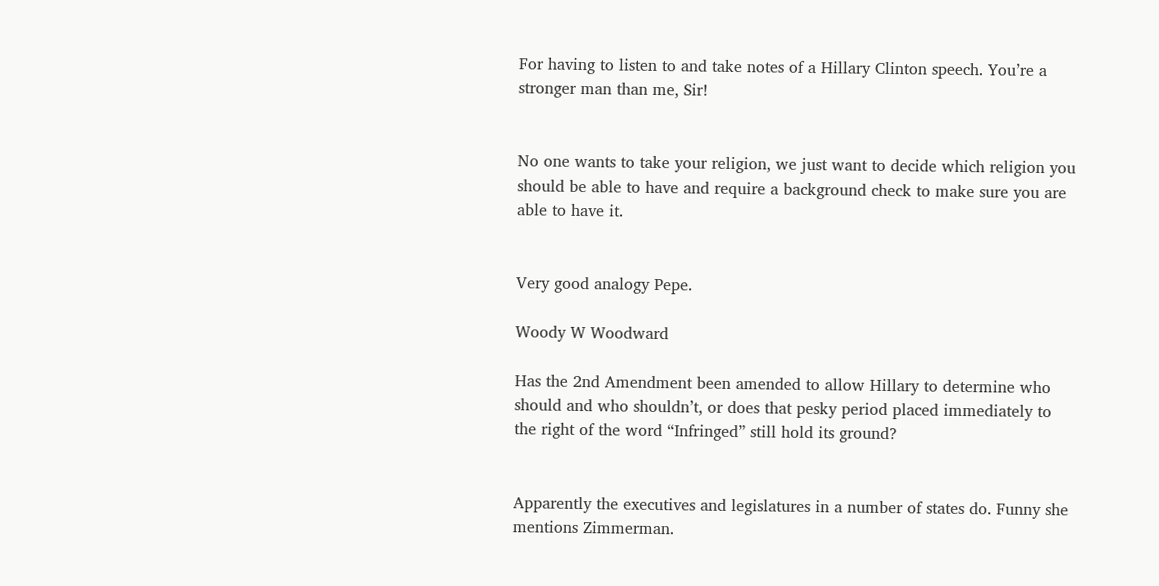For having to listen to and take notes of a Hillary Clinton speech. You’re a stronger man than me, Sir!


No one wants to take your religion, we just want to decide which religion you should be able to have and require a background check to make sure you are able to have it.


Very good analogy Pepe.

Woody W Woodward

Has the 2nd Amendment been amended to allow Hillary to determine who should and who shouldn’t, or does that pesky period placed immediately to the right of the word “Infringed” still hold its ground?


Apparently the executives and legislatures in a number of states do. Funny she mentions Zimmerman.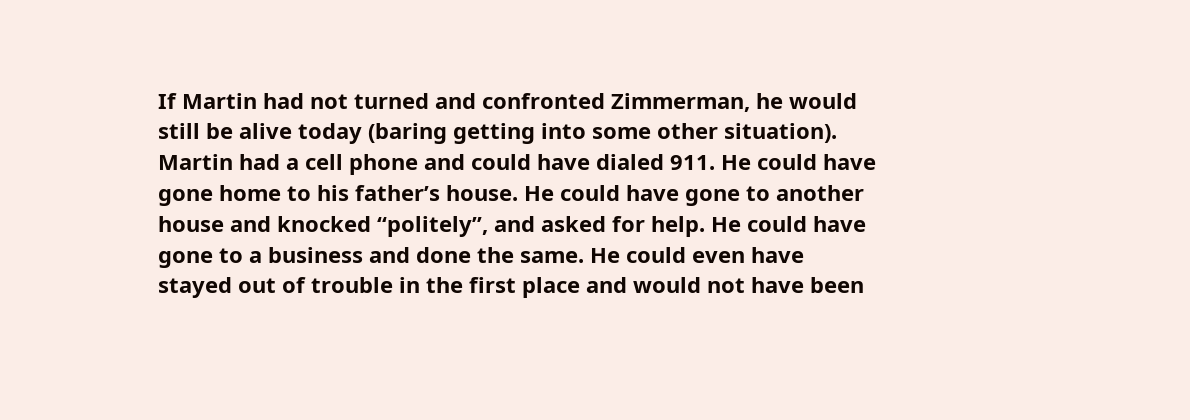If Martin had not turned and confronted Zimmerman, he would still be alive today (baring getting into some other situation). Martin had a cell phone and could have dialed 911. He could have gone home to his father’s house. He could have gone to another house and knocked “politely”, and asked for help. He could have gone to a business and done the same. He could even have stayed out of trouble in the first place and would not have been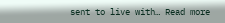sent to live with… Read more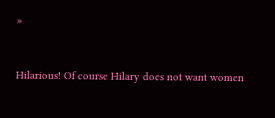»


Hilarious! Of course Hilary does not want women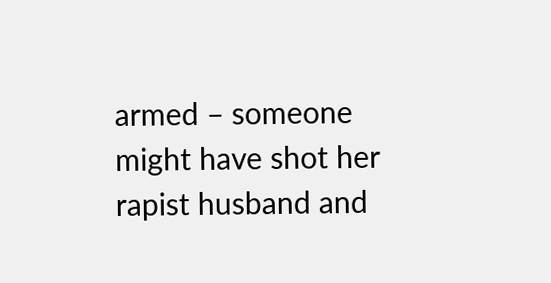armed – someone might have shot her rapist husband and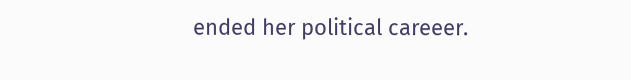ended her political careeer.